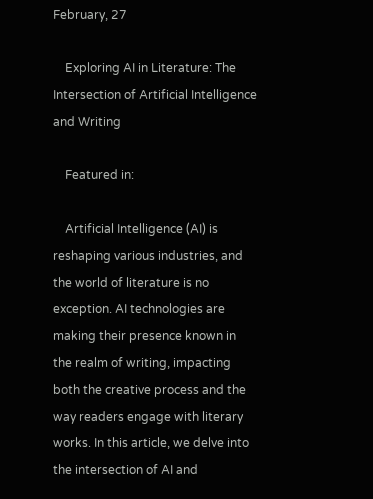February, 27

    Exploring AI in Literature: The Intersection of Artificial Intelligence and Writing

    Featured in:

    Artificial Intelligence (AI) is reshaping various industries, and the world of literature is no exception. AI technologies are making their presence known in the realm of writing, impacting both the creative process and the way readers engage with literary works. In this article, we delve into the intersection of AI and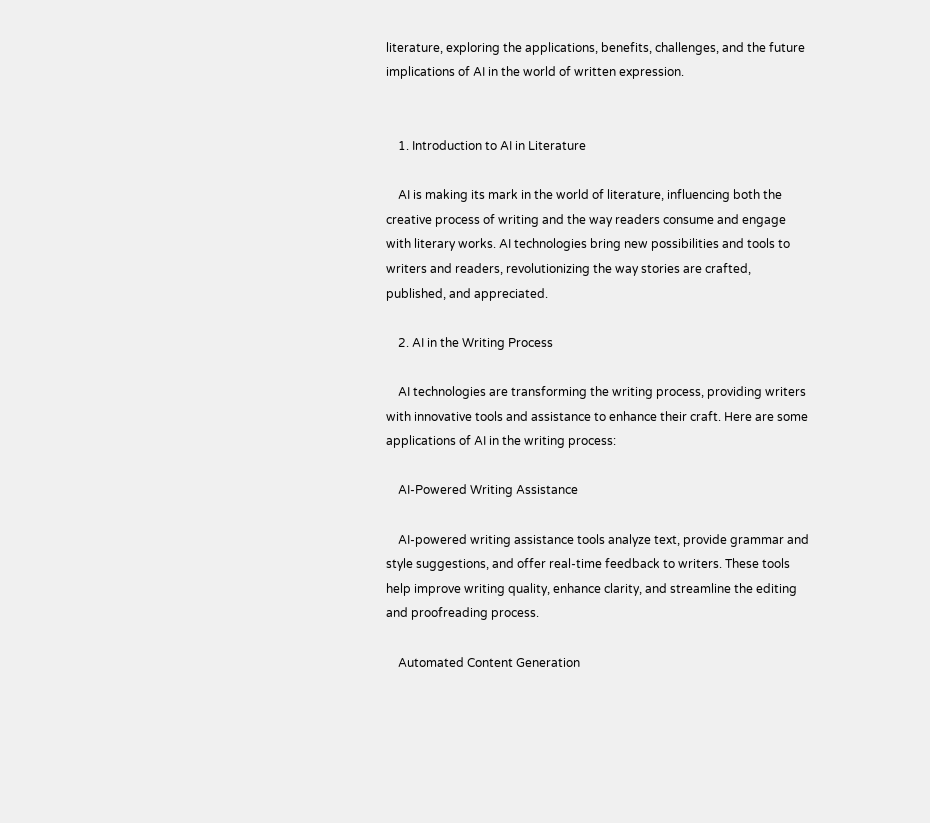literature, exploring the applications, benefits, challenges, and the future implications of AI in the world of written expression.


    1. Introduction to AI in Literature

    AI is making its mark in the world of literature, influencing both the creative process of writing and the way readers consume and engage with literary works. AI technologies bring new possibilities and tools to writers and readers, revolutionizing the way stories are crafted, published, and appreciated.

    2. AI in the Writing Process

    AI technologies are transforming the writing process, providing writers with innovative tools and assistance to enhance their craft. Here are some applications of AI in the writing process:

    AI-Powered Writing Assistance

    AI-powered writing assistance tools analyze text, provide grammar and style suggestions, and offer real-time feedback to writers. These tools help improve writing quality, enhance clarity, and streamline the editing and proofreading process.

    Automated Content Generation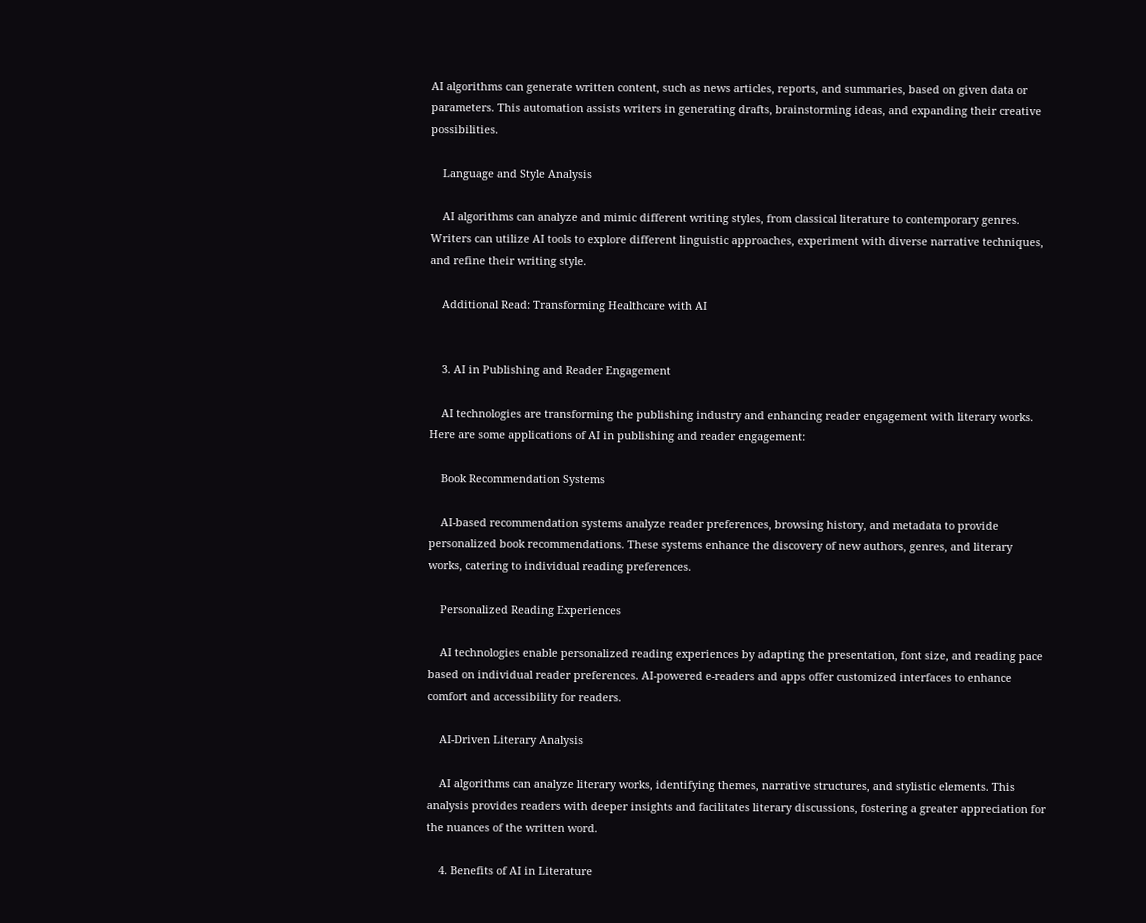AI algorithms can generate written content, such as news articles, reports, and summaries, based on given data or parameters. This automation assists writers in generating drafts, brainstorming ideas, and expanding their creative possibilities.

    Language and Style Analysis

    AI algorithms can analyze and mimic different writing styles, from classical literature to contemporary genres. Writers can utilize AI tools to explore different linguistic approaches, experiment with diverse narrative techniques, and refine their writing style.

    Additional Read: Transforming Healthcare with AI


    3. AI in Publishing and Reader Engagement

    AI technologies are transforming the publishing industry and enhancing reader engagement with literary works. Here are some applications of AI in publishing and reader engagement:

    Book Recommendation Systems

    AI-based recommendation systems analyze reader preferences, browsing history, and metadata to provide personalized book recommendations. These systems enhance the discovery of new authors, genres, and literary works, catering to individual reading preferences.

    Personalized Reading Experiences

    AI technologies enable personalized reading experiences by adapting the presentation, font size, and reading pace based on individual reader preferences. AI-powered e-readers and apps offer customized interfaces to enhance comfort and accessibility for readers.

    AI-Driven Literary Analysis

    AI algorithms can analyze literary works, identifying themes, narrative structures, and stylistic elements. This analysis provides readers with deeper insights and facilitates literary discussions, fostering a greater appreciation for the nuances of the written word.

    4. Benefits of AI in Literature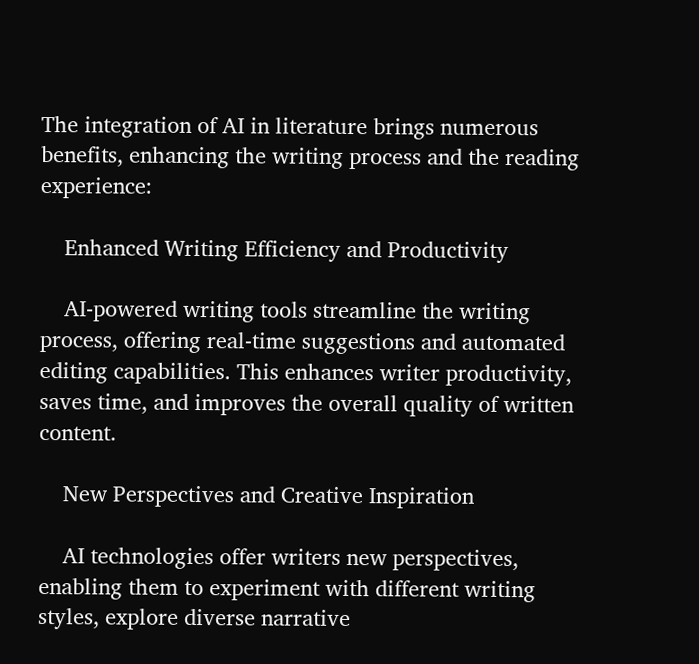The integration of AI in literature brings numerous benefits, enhancing the writing process and the reading experience:

    Enhanced Writing Efficiency and Productivity

    AI-powered writing tools streamline the writing process, offering real-time suggestions and automated editing capabilities. This enhances writer productivity, saves time, and improves the overall quality of written content.

    New Perspectives and Creative Inspiration

    AI technologies offer writers new perspectives, enabling them to experiment with different writing styles, explore diverse narrative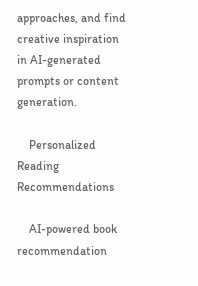approaches, and find creative inspiration in AI-generated prompts or content generation.

    Personalized Reading Recommendations

    AI-powered book recommendation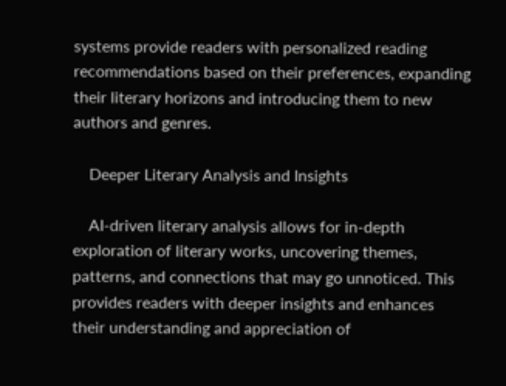systems provide readers with personalized reading recommendations based on their preferences, expanding their literary horizons and introducing them to new authors and genres.

    Deeper Literary Analysis and Insights

    AI-driven literary analysis allows for in-depth exploration of literary works, uncovering themes, patterns, and connections that may go unnoticed. This provides readers with deeper insights and enhances their understanding and appreciation of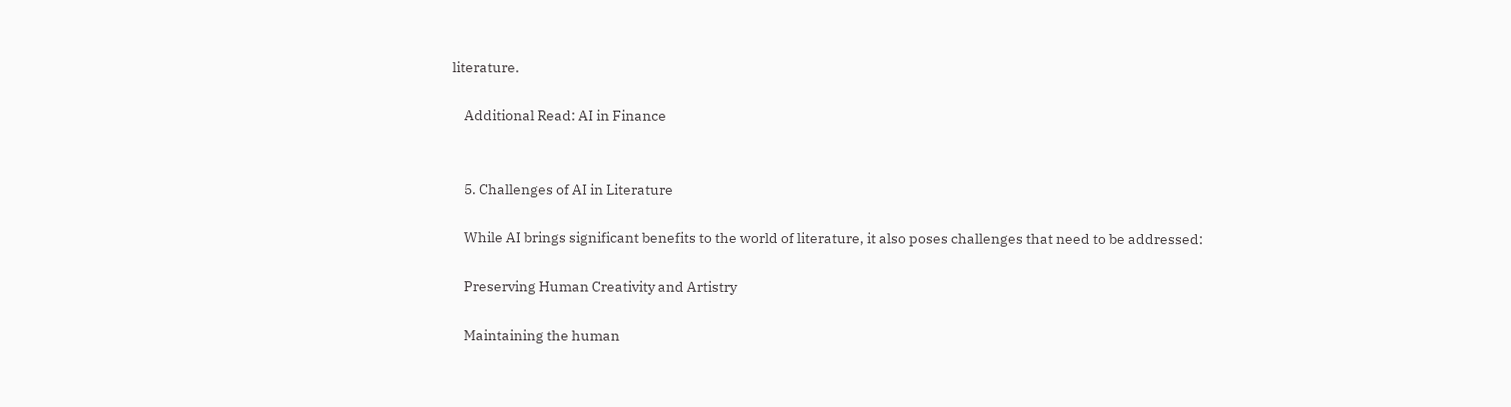literature.

    Additional Read: AI in Finance


    5. Challenges of AI in Literature

    While AI brings significant benefits to the world of literature, it also poses challenges that need to be addressed:

    Preserving Human Creativity and Artistry

    Maintaining the human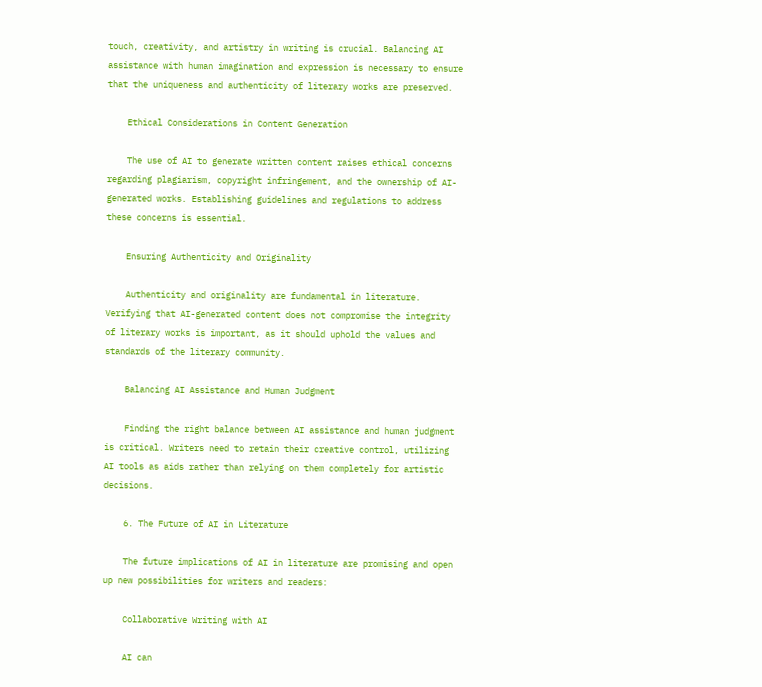touch, creativity, and artistry in writing is crucial. Balancing AI assistance with human imagination and expression is necessary to ensure that the uniqueness and authenticity of literary works are preserved.

    Ethical Considerations in Content Generation

    The use of AI to generate written content raises ethical concerns regarding plagiarism, copyright infringement, and the ownership of AI-generated works. Establishing guidelines and regulations to address these concerns is essential.

    Ensuring Authenticity and Originality

    Authenticity and originality are fundamental in literature. Verifying that AI-generated content does not compromise the integrity of literary works is important, as it should uphold the values and standards of the literary community.

    Balancing AI Assistance and Human Judgment

    Finding the right balance between AI assistance and human judgment is critical. Writers need to retain their creative control, utilizing AI tools as aids rather than relying on them completely for artistic decisions.

    6. The Future of AI in Literature

    The future implications of AI in literature are promising and open up new possibilities for writers and readers:

    Collaborative Writing with AI

    AI can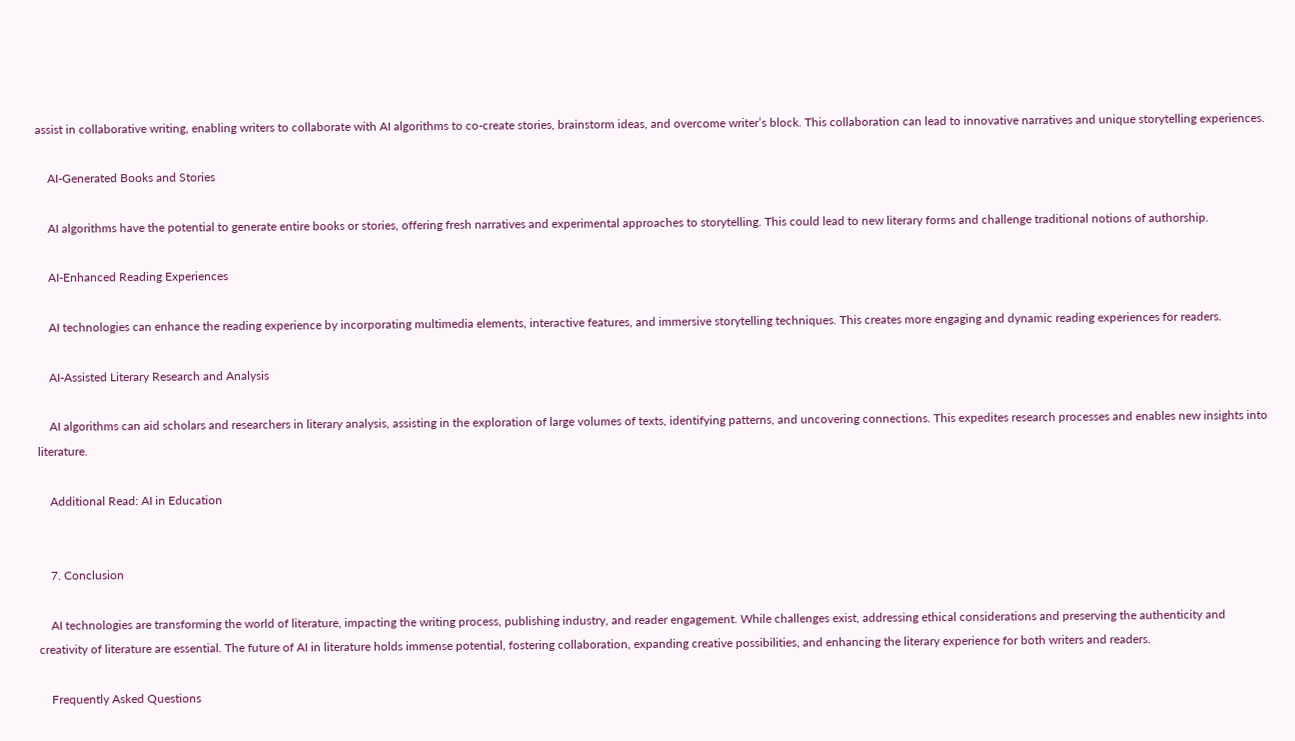assist in collaborative writing, enabling writers to collaborate with AI algorithms to co-create stories, brainstorm ideas, and overcome writer’s block. This collaboration can lead to innovative narratives and unique storytelling experiences.

    AI-Generated Books and Stories

    AI algorithms have the potential to generate entire books or stories, offering fresh narratives and experimental approaches to storytelling. This could lead to new literary forms and challenge traditional notions of authorship.

    AI-Enhanced Reading Experiences

    AI technologies can enhance the reading experience by incorporating multimedia elements, interactive features, and immersive storytelling techniques. This creates more engaging and dynamic reading experiences for readers.

    AI-Assisted Literary Research and Analysis

    AI algorithms can aid scholars and researchers in literary analysis, assisting in the exploration of large volumes of texts, identifying patterns, and uncovering connections. This expedites research processes and enables new insights into literature.

    Additional Read: AI in Education


    7. Conclusion

    AI technologies are transforming the world of literature, impacting the writing process, publishing industry, and reader engagement. While challenges exist, addressing ethical considerations and preserving the authenticity and creativity of literature are essential. The future of AI in literature holds immense potential, fostering collaboration, expanding creative possibilities, and enhancing the literary experience for both writers and readers.

    Frequently Asked Questions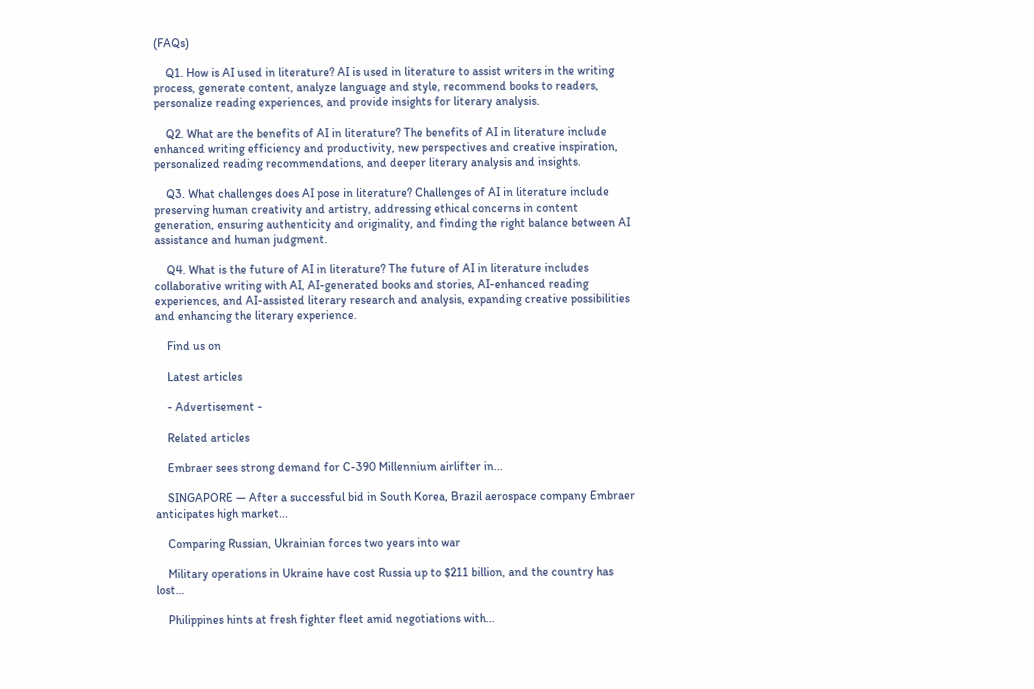(FAQs)

    Q1. How is AI used in literature? AI is used in literature to assist writers in the writing process, generate content, analyze language and style, recommend books to readers, personalize reading experiences, and provide insights for literary analysis.

    Q2. What are the benefits of AI in literature? The benefits of AI in literature include enhanced writing efficiency and productivity, new perspectives and creative inspiration, personalized reading recommendations, and deeper literary analysis and insights.

    Q3. What challenges does AI pose in literature? Challenges of AI in literature include preserving human creativity and artistry, addressing ethical concerns in content generation, ensuring authenticity and originality, and finding the right balance between AI assistance and human judgment.

    Q4. What is the future of AI in literature? The future of AI in literature includes collaborative writing with AI, AI-generated books and stories, AI-enhanced reading experiences, and AI-assisted literary research and analysis, expanding creative possibilities and enhancing the literary experience.

    Find us on

    Latest articles

    - Advertisement -

    Related articles

    Embraer sees strong demand for C-390 Millennium airlifter in...

    SINGAPORE — After a successful bid in South Korea, Brazil aerospace company Embraer anticipates high market...

    Comparing Russian, Ukrainian forces two years into war

    Military operations in Ukraine have cost Russia up to $211 billion, and the country has lost...

    Philippines hints at fresh fighter fleet amid negotiations with...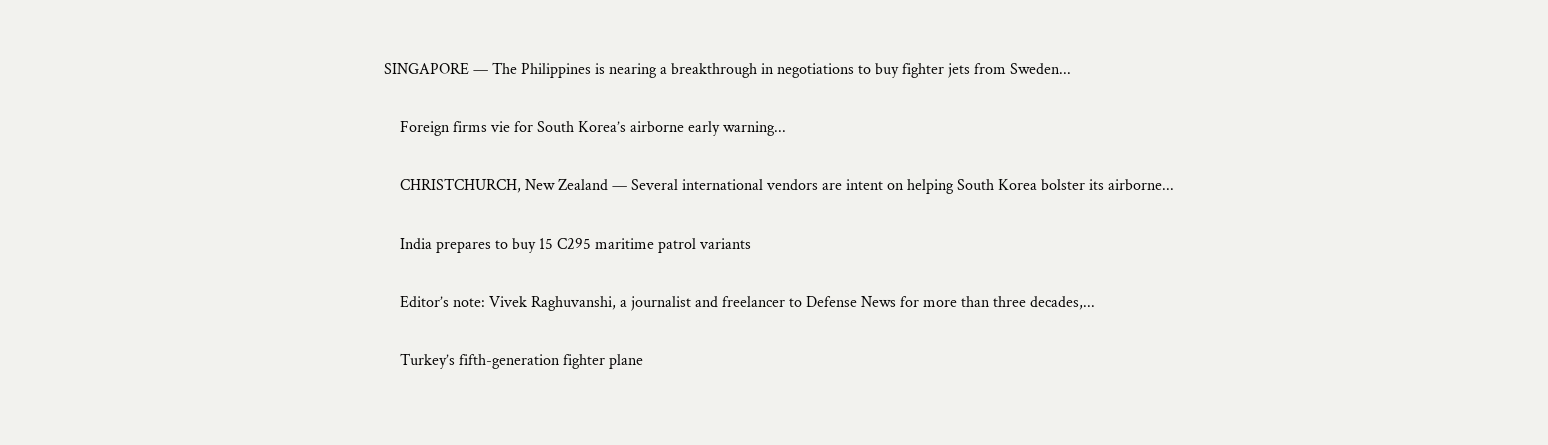SINGAPORE — The Philippines is nearing a breakthrough in negotiations to buy fighter jets from Sweden...

    Foreign firms vie for South Korea’s airborne early warning...

    CHRISTCHURCH, New Zealand — Several international vendors are intent on helping South Korea bolster its airborne...

    India prepares to buy 15 C295 maritime patrol variants

    Editor’s note: Vivek Raghuvanshi, a journalist and freelancer to Defense News for more than three decades,...

    Turkey’s fifth-generation fighter plane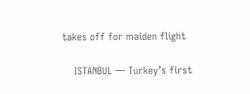takes off for maiden flight

    ISTANBUL — Turkey’s first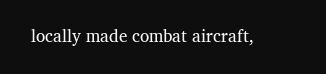locally made combat aircraft,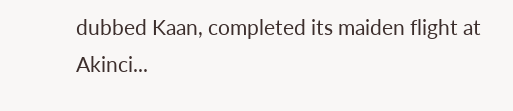dubbed Kaan, completed its maiden flight at Akinci...